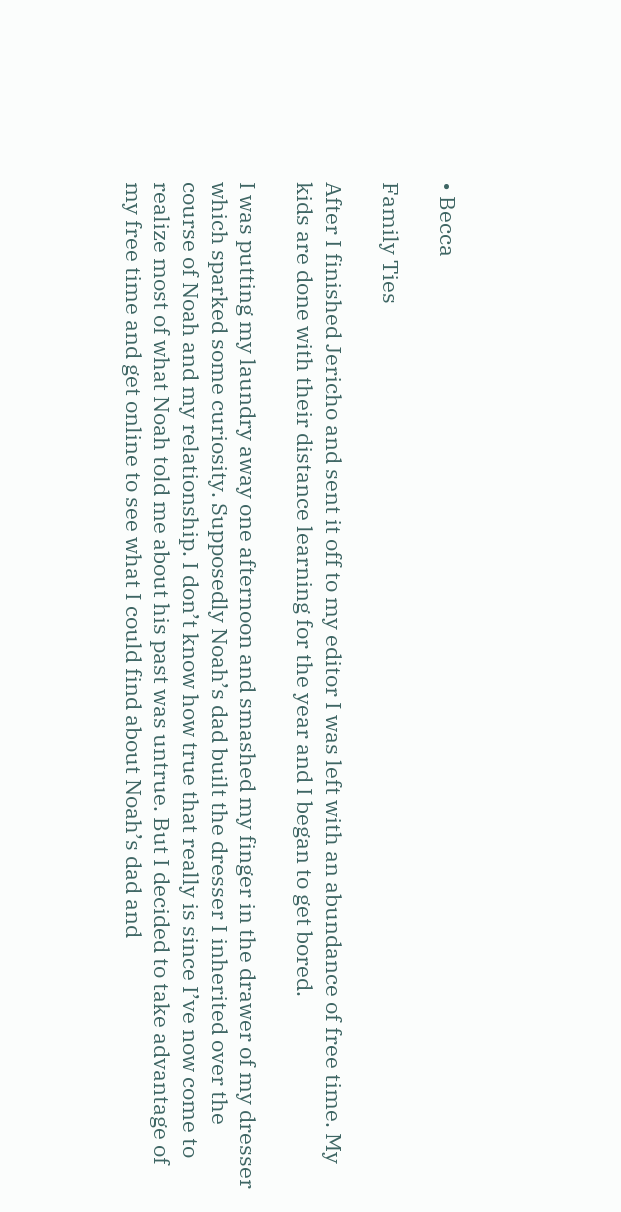• Becca

Family Ties

After I finished Jericho and sent it off to my editor I was left with an abundance of free time. My kids are done with their distance learning for the year and I began to get bored.

I was putting my laundry away one afternoon and smashed my finger in the drawer of my dresser which sparked some curiosity. Supposedly Noah’s dad built the dresser I inherited over the course of Noah and my relationship. I don’t know how true that really is since I’ve now come to realize most of what Noah told me about his past was untrue. But I decided to take advantage of my free time and get online to see what I could find about Noah’s dad and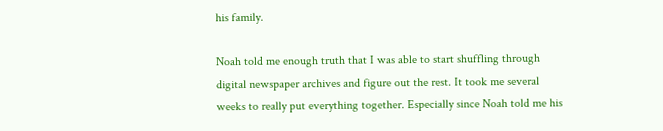his family.

Noah told me enough truth that I was able to start shuffling through digital newspaper archives and figure out the rest. It took me several weeks to really put everything together. Especially since Noah told me his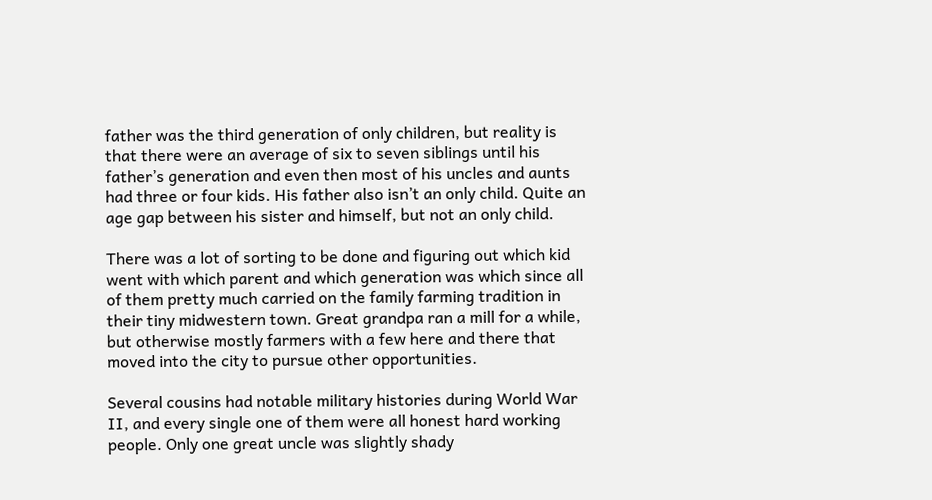father was the third generation of only children, but reality is that there were an average of six to seven siblings until his father’s generation and even then most of his uncles and aunts had three or four kids. His father also isn’t an only child. Quite an age gap between his sister and himself, but not an only child.

There was a lot of sorting to be done and figuring out which kid went with which parent and which generation was which since all of them pretty much carried on the family farming tradition in their tiny midwestern town. Great grandpa ran a mill for a while, but otherwise mostly farmers with a few here and there that moved into the city to pursue other opportunities.

Several cousins had notable military histories during World War II, and every single one of them were all honest hard working people. Only one great uncle was slightly shady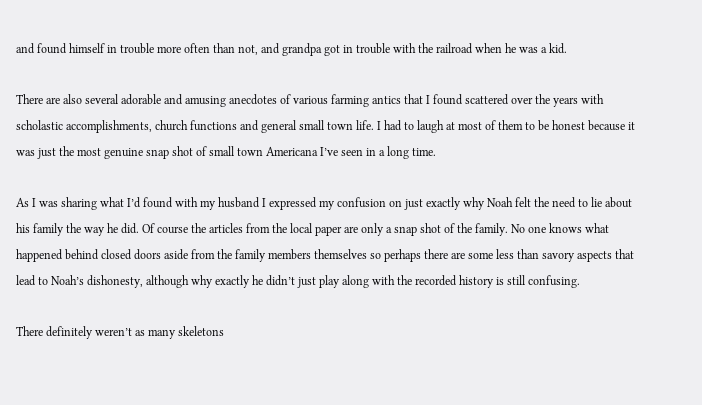and found himself in trouble more often than not, and grandpa got in trouble with the railroad when he was a kid.

There are also several adorable and amusing anecdotes of various farming antics that I found scattered over the years with scholastic accomplishments, church functions and general small town life. I had to laugh at most of them to be honest because it was just the most genuine snap shot of small town Americana I’ve seen in a long time.

As I was sharing what I’d found with my husband I expressed my confusion on just exactly why Noah felt the need to lie about his family the way he did. Of course the articles from the local paper are only a snap shot of the family. No one knows what happened behind closed doors aside from the family members themselves so perhaps there are some less than savory aspects that lead to Noah’s dishonesty, although why exactly he didn’t just play along with the recorded history is still confusing.

There definitely weren’t as many skeletons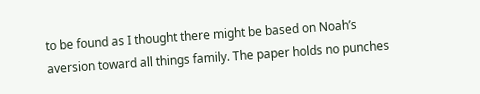to be found as I thought there might be based on Noah’s aversion toward all things family. The paper holds no punches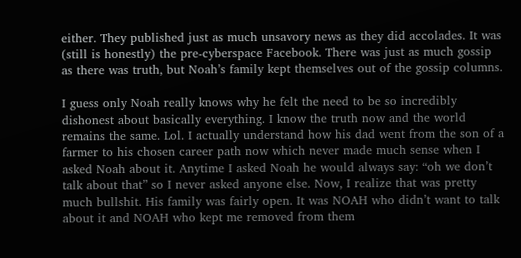either. They published just as much unsavory news as they did accolades. It was (still is honestly) the pre-cyberspace Facebook. There was just as much gossip as there was truth, but Noah’s family kept themselves out of the gossip columns.

I guess only Noah really knows why he felt the need to be so incredibly dishonest about basically everything. I know the truth now and the world remains the same. Lol. I actually understand how his dad went from the son of a farmer to his chosen career path now which never made much sense when I asked Noah about it. Anytime I asked Noah he would always say: “oh we don’t talk about that” so I never asked anyone else. Now, I realize that was pretty much bullshit. His family was fairly open. It was NOAH who didn’t want to talk about it and NOAH who kept me removed from them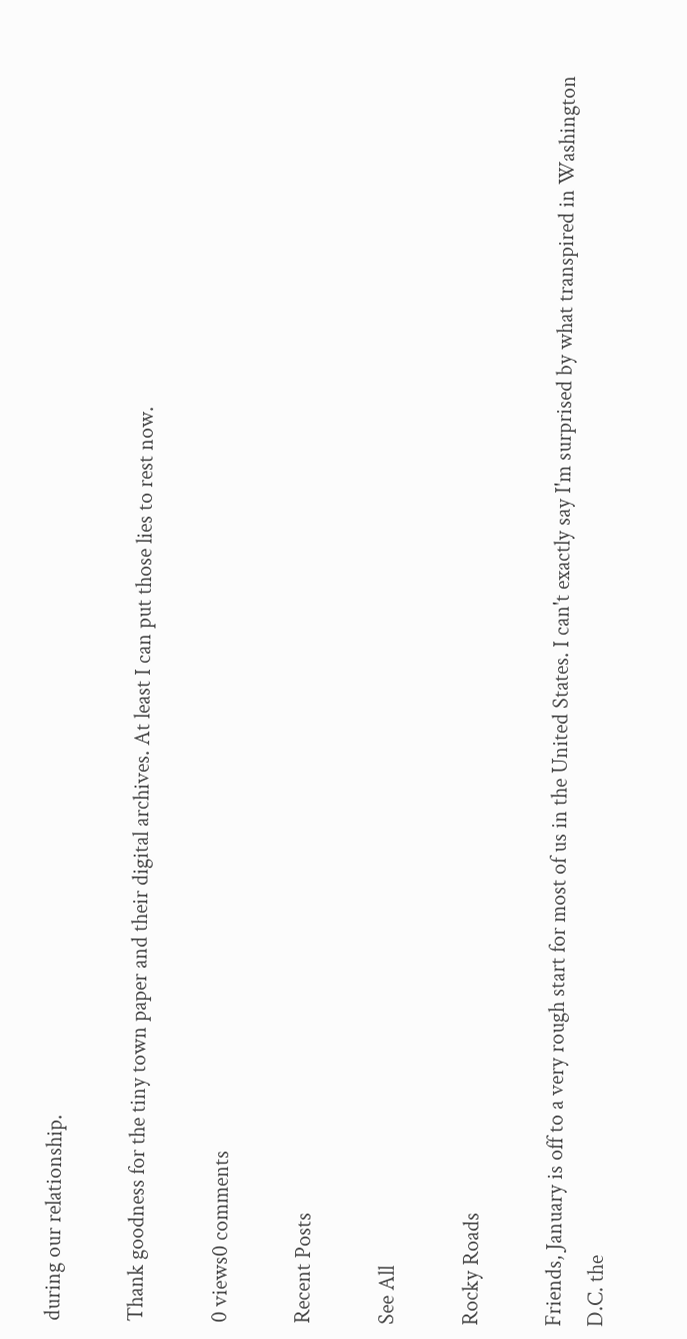during our relationship.

Thank goodness for the tiny town paper and their digital archives. At least I can put those lies to rest now.

0 views0 comments

Recent Posts

See All

Rocky Roads

Friends, January is off to a very rough start for most of us in the United States. I can't exactly say I'm surprised by what transpired in Washington D.C. the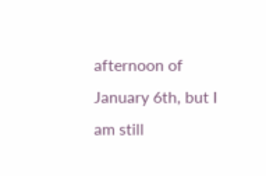afternoon of January 6th, but I am still